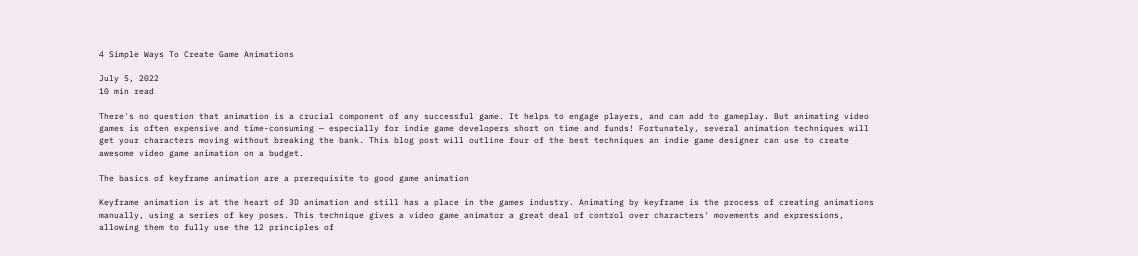4 Simple Ways To Create Game Animations

July 5, 2022
10 min read

There's no question that animation is a crucial component of any successful game. It helps to engage players, and can add to gameplay. But animating video games is often expensive and time-consuming — especially for indie game developers short on time and funds! Fortunately, several animation techniques will get your characters moving without breaking the bank. This blog post will outline four of the best techniques an indie game designer can use to create awesome video game animation on a budget.

The basics of keyframe animation are a prerequisite to good game animation

Keyframe animation is at the heart of 3D animation and still has a place in the games industry. Animating by keyframe is the process of creating animations manually, using a series of key poses. This technique gives a video game animator a great deal of control over characters' movements and expressions, allowing them to fully use the 12 principles of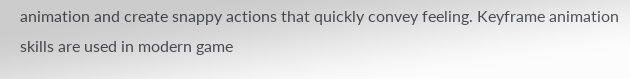animation and create snappy actions that quickly convey feeling. Keyframe animation skills are used in modern game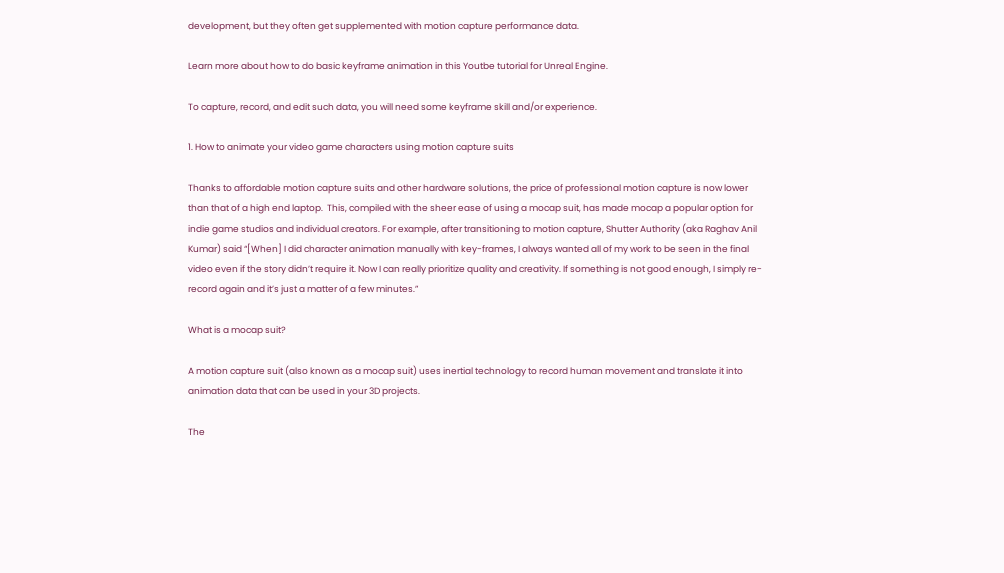development, but they often get supplemented with motion capture performance data.

Learn more about how to do basic keyframe animation in this Youtbe tutorial for Unreal Engine.

To capture, record, and edit such data, you will need some keyframe skill and/or experience.

1. How to animate your video game characters using motion capture suits

Thanks to affordable motion capture suits and other hardware solutions, the price of professional motion capture is now lower than that of a high end laptop.  This, compiled with the sheer ease of using a mocap suit, has made mocap a popular option for indie game studios and individual creators. For example, after transitioning to motion capture, Shutter Authority (aka Raghav Anil Kumar) said “[When] I did character animation manually with key-frames, I always wanted all of my work to be seen in the final video even if the story didn’t require it. Now I can really prioritize quality and creativity. If something is not good enough, I simply re-record again and it’s just a matter of a few minutes.”

What is a mocap suit?

A motion capture suit (also known as a mocap suit) uses inertial technology to record human movement and translate it into animation data that can be used in your 3D projects.

The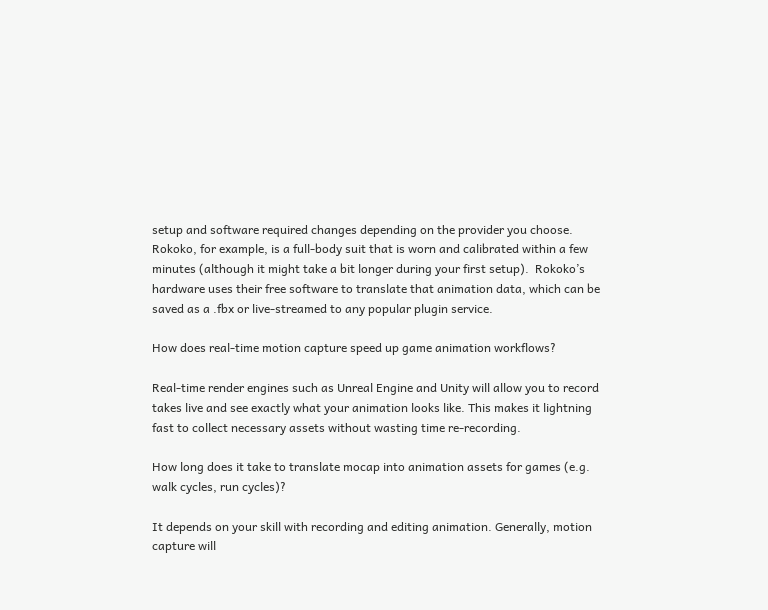setup and software required changes depending on the provider you choose. Rokoko, for example, is a full-body suit that is worn and calibrated within a few minutes (although it might take a bit longer during your first setup).  Rokoko’s hardware uses their free software to translate that animation data, which can be saved as a .fbx or live-streamed to any popular plugin service.

How does real-time motion capture speed up game animation workflows?

Real-time render engines such as Unreal Engine and Unity will allow you to record takes live and see exactly what your animation looks like. This makes it lightning fast to collect necessary assets without wasting time re-recording.

How long does it take to translate mocap into animation assets for games (e.g. walk cycles, run cycles)?

It depends on your skill with recording and editing animation. Generally, motion capture will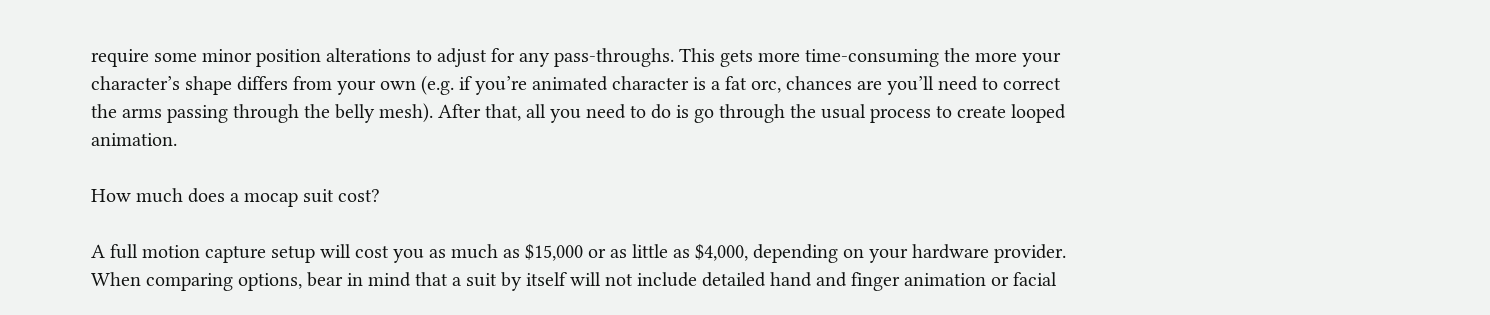require some minor position alterations to adjust for any pass-throughs. This gets more time-consuming the more your character’s shape differs from your own (e.g. if you’re animated character is a fat orc, chances are you’ll need to correct the arms passing through the belly mesh). After that, all you need to do is go through the usual process to create looped animation.

How much does a mocap suit cost?

A full motion capture setup will cost you as much as $15,000 or as little as $4,000, depending on your hardware provider. When comparing options, bear in mind that a suit by itself will not include detailed hand and finger animation or facial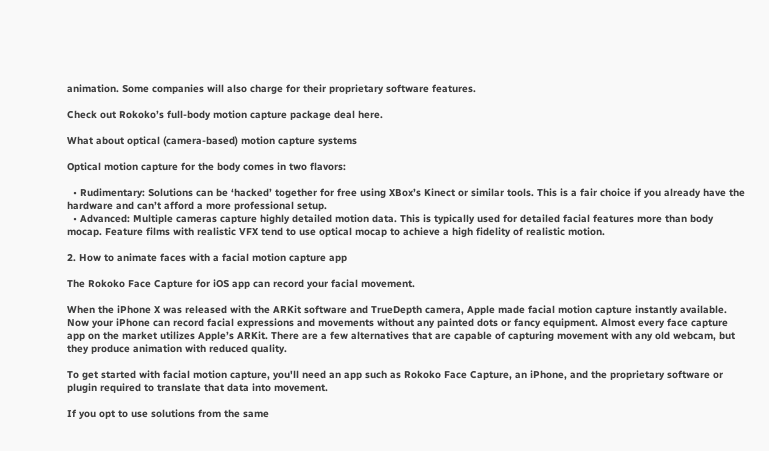animation. Some companies will also charge for their proprietary software features.

Check out Rokoko’s full-body motion capture package deal here.

What about optical (camera-based) motion capture systems

Optical motion capture for the body comes in two flavors:

  • Rudimentary: Solutions can be ‘hacked’ together for free using XBox’s Kinect or similar tools. This is a fair choice if you already have the hardware and can’t afford a more professional setup.
  • Advanced: Multiple cameras capture highly detailed motion data. This is typically used for detailed facial features more than body mocap. Feature films with realistic VFX tend to use optical mocap to achieve a high fidelity of realistic motion.

2. How to animate faces with a facial motion capture app

The Rokoko Face Capture for iOS app can record your facial movement.

When the iPhone X was released with the ARKit software and TrueDepth camera, Apple made facial motion capture instantly available. Now your iPhone can record facial expressions and movements without any painted dots or fancy equipment. Almost every face capture app on the market utilizes Apple’s ARKit. There are a few alternatives that are capable of capturing movement with any old webcam, but they produce animation with reduced quality.

To get started with facial motion capture, you'll need an app such as Rokoko Face Capture, an iPhone, and the proprietary software or plugin required to translate that data into movement.

If you opt to use solutions from the same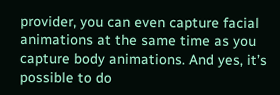provider, you can even capture facial animations at the same time as you capture body animations. And yes, it’s possible to do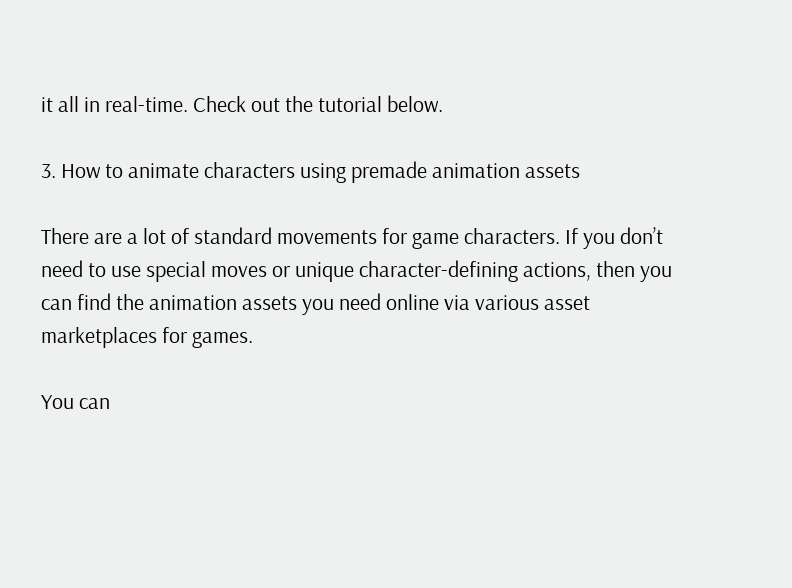it all in real-time. Check out the tutorial below.

3. How to animate characters using premade animation assets

There are a lot of standard movements for game characters. If you don’t need to use special moves or unique character-defining actions, then you can find the animation assets you need online via various asset marketplaces for games.

You can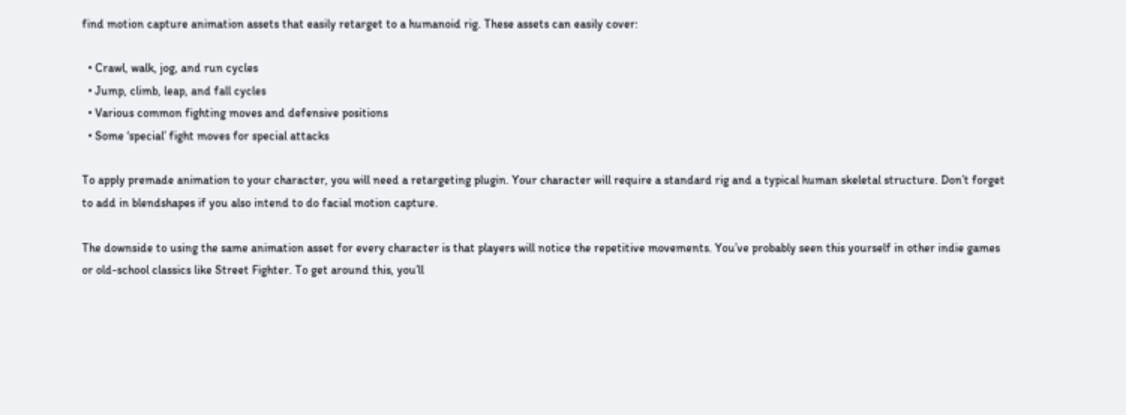find motion capture animation assets that easily retarget to a humanoid rig. These assets can easily cover:

  • Crawl, walk, jog, and run cycles
  • Jump, climb, leap, and fall cycles
  • Various common fighting moves and defensive positions
  • Some ‘special’ fight moves for special attacks

To apply premade animation to your character, you will need a retargeting plugin. Your character will require a standard rig and a typical human skeletal structure. Don’t forget to add in blendshapes if you also intend to do facial motion capture.

The downside to using the same animation asset for every character is that players will notice the repetitive movements. You’ve probably seen this yourself in other indie games or old-school classics like Street Fighter. To get around this, you’ll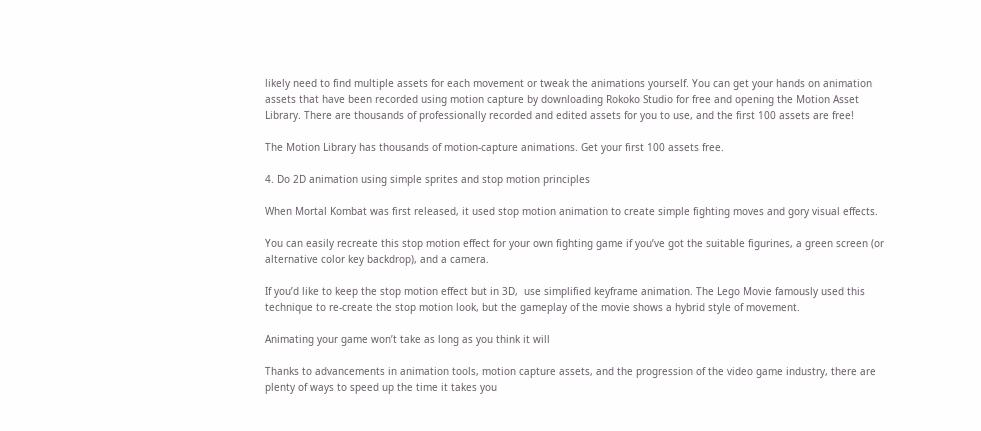likely need to find multiple assets for each movement or tweak the animations yourself. You can get your hands on animation assets that have been recorded using motion capture by downloading Rokoko Studio for free and opening the Motion Asset Library. There are thousands of professionally recorded and edited assets for you to use, and the first 100 assets are free!

The Motion Library has thousands of motion-capture animations. Get your first 100 assets free.

4. Do 2D animation using simple sprites and stop motion principles

When Mortal Kombat was first released, it used stop motion animation to create simple fighting moves and gory visual effects.

You can easily recreate this stop motion effect for your own fighting game if you’ve got the suitable figurines, a green screen (or alternative color key backdrop), and a camera.

If you’d like to keep the stop motion effect but in 3D,  use simplified keyframe animation. The Lego Movie famously used this technique to re-create the stop motion look, but the gameplay of the movie shows a hybrid style of movement.

Animating your game won’t take as long as you think it will

Thanks to advancements in animation tools, motion capture assets, and the progression of the video game industry, there are plenty of ways to speed up the time it takes you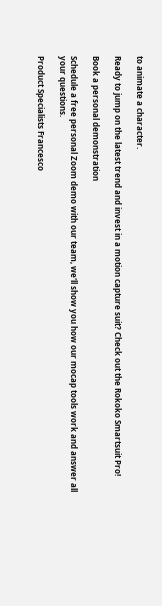to animate a character.

Ready to jump on the latest trend and invest in a motion capture suit? Check out the Rokoko Smartsuit Pro!

Book a personal demonstration

Schedule a free personal Zoom demo with our team, we'll show you how our mocap tools work and answer all your questions.

Product Specialists Francesco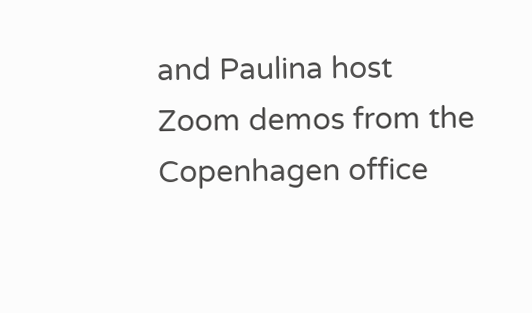and Paulina host Zoom demos from the Copenhagen office